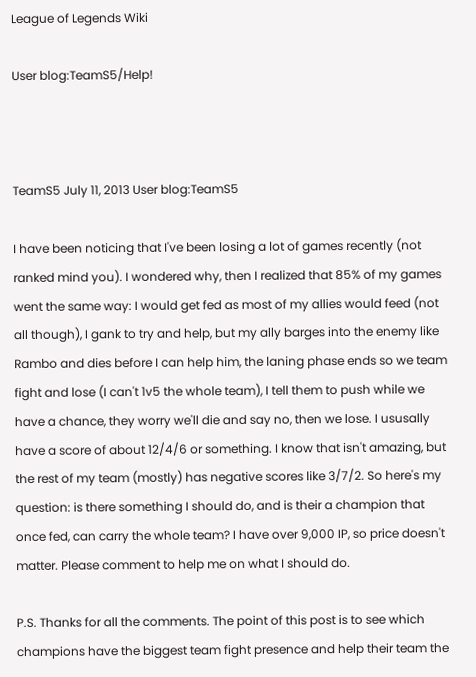League of Legends Wiki

User blog:TeamS5/Help!



TeamS5 July 11, 2013 User blog:TeamS5

I have been noticing that I've been losing a lot of games recently (not ranked mind you). I wondered why, then I realized that 85% of my games went the same way: I would get fed as most of my allies would feed (not all though), I gank to try and help, but my ally barges into the enemy like Rambo and dies before I can help him, the laning phase ends so we team fight and lose (I can't 1v5 the whole team), I tell them to push while we have a chance, they worry we'll die and say no, then we lose. I ususally have a score of about 12/4/6 or something. I know that isn't amazing, but the rest of my team (mostly) has negative scores like 3/7/2. So here's my question: is there something I should do, and is their a champion that once fed, can carry the whole team? I have over 9,000 IP, so price doesn't matter. Please comment to help me on what I should do.

P.S. Thanks for all the comments. The point of this post is to see which champions have the biggest team fight presence and help their team the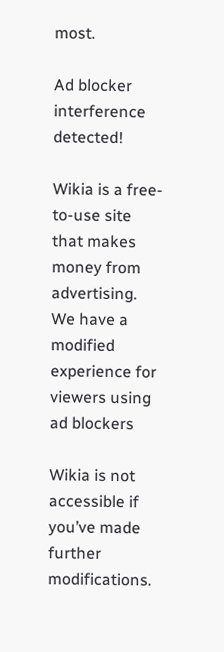most.

Ad blocker interference detected!

Wikia is a free-to-use site that makes money from advertising. We have a modified experience for viewers using ad blockers

Wikia is not accessible if you’ve made further modifications.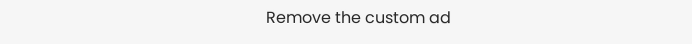Remove the custom ad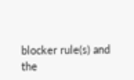blocker rule(s) and the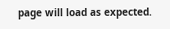page will load as expected.